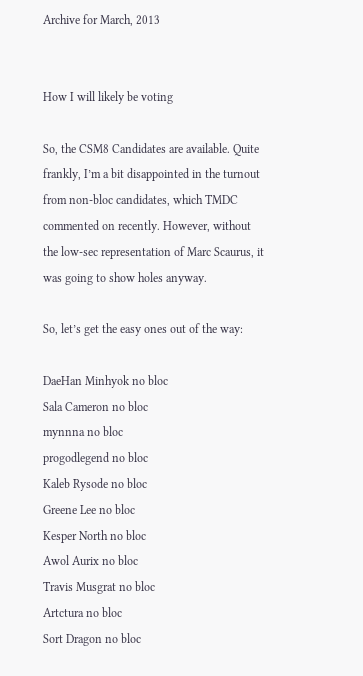Archive for March, 2013


How I will likely be voting

So, the CSM8 Candidates are available. Quite frankly, I’m a bit disappointed in the turnout from non-bloc candidates, which TMDC commented on recently. However, without the low-sec representation of Marc Scaurus, it was going to show holes anyway.

So, let’s get the easy ones out of the way:

DaeHan Minhyok no bloc
Sala Cameron no bloc
mynnna no bloc
progodlegend no bloc
Kaleb Rysode no bloc
Greene Lee no bloc
Kesper North no bloc
Awol Aurix no bloc
Travis Musgrat no bloc
Artctura no bloc
Sort Dragon no bloc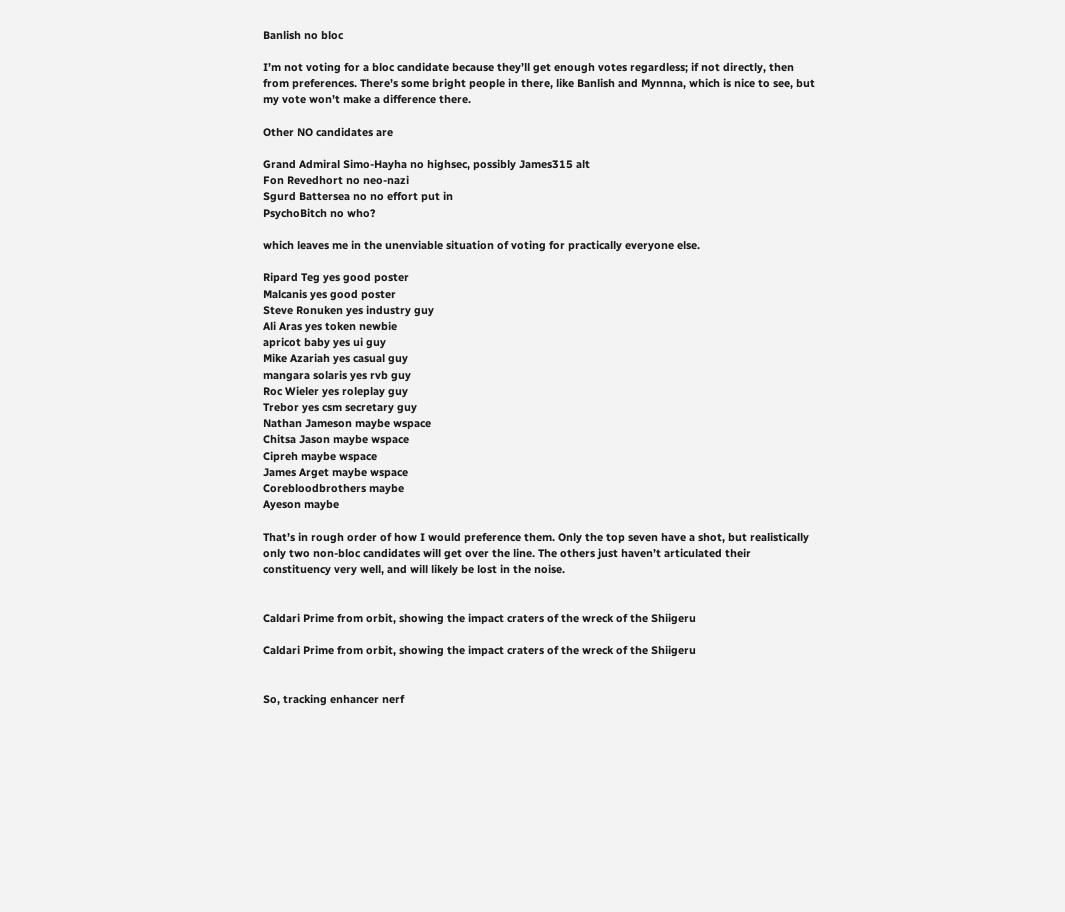Banlish no bloc

I’m not voting for a bloc candidate because they’ll get enough votes regardless; if not directly, then from preferences. There’s some bright people in there, like Banlish and Mynnna, which is nice to see, but my vote won’t make a difference there.

Other NO candidates are

Grand Admiral Simo-Hayha no highsec, possibly James315 alt
Fon Revedhort no neo-nazi
Sgurd Battersea no no effort put in
PsychoBitch no who?

which leaves me in the unenviable situation of voting for practically everyone else.

Ripard Teg yes good poster
Malcanis yes good poster
Steve Ronuken yes industry guy
Ali Aras yes token newbie
apricot baby yes ui guy
Mike Azariah yes casual guy
mangara solaris yes rvb guy
Roc Wieler yes roleplay guy
Trebor yes csm secretary guy
Nathan Jameson maybe wspace
Chitsa Jason maybe wspace
Cipreh maybe wspace
James Arget maybe wspace
Corebloodbrothers maybe
Ayeson maybe

That’s in rough order of how I would preference them. Only the top seven have a shot, but realistically only two non-bloc candidates will get over the line. The others just haven’t articulated their constituency very well, and will likely be lost in the noise.


Caldari Prime from orbit, showing the impact craters of the wreck of the Shiigeru

Caldari Prime from orbit, showing the impact craters of the wreck of the Shiigeru


So, tracking enhancer nerf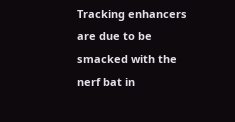Tracking enhancers are due to be smacked with the nerf bat in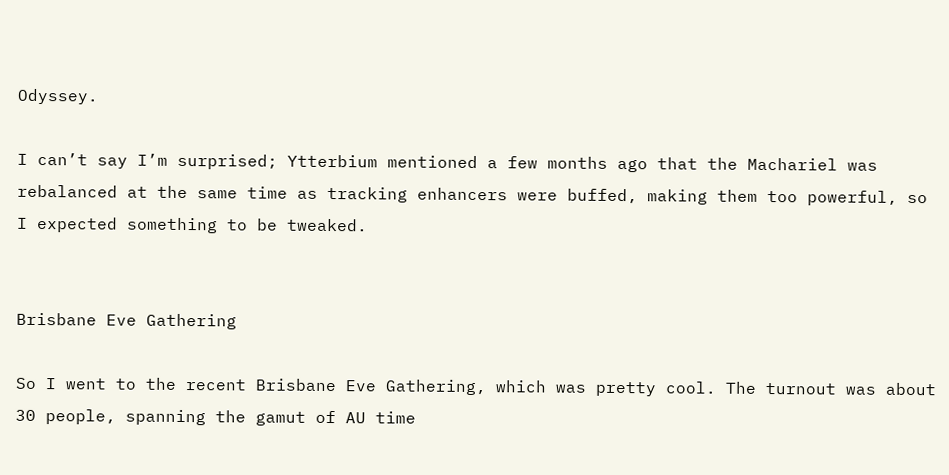Odyssey.

I can’t say I’m surprised; Ytterbium mentioned a few months ago that the Machariel was rebalanced at the same time as tracking enhancers were buffed, making them too powerful, so I expected something to be tweaked.


Brisbane Eve Gathering

So I went to the recent Brisbane Eve Gathering, which was pretty cool. The turnout was about 30 people, spanning the gamut of AU time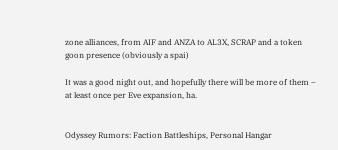zone alliances, from AIF and ANZA to AL3X, SCRAP and a token goon presence (obviously a spai)

It was a good night out, and hopefully there will be more of them – at least once per Eve expansion, ha.


Odyssey Rumors: Faction Battleships, Personal Hangar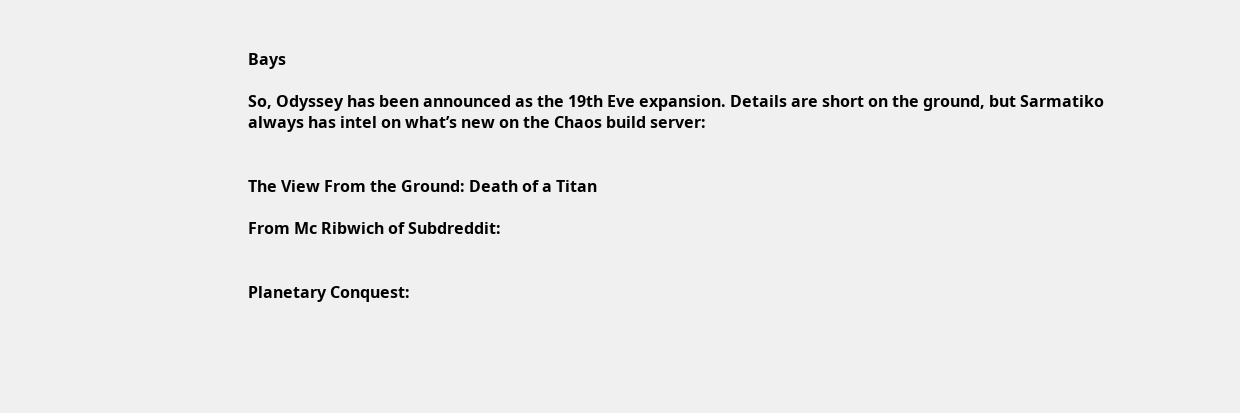Bays

So, Odyssey has been announced as the 19th Eve expansion. Details are short on the ground, but Sarmatiko always has intel on what’s new on the Chaos build server:


The View From the Ground: Death of a Titan

From Mc Ribwich of Subdreddit:


Planetary Conquest: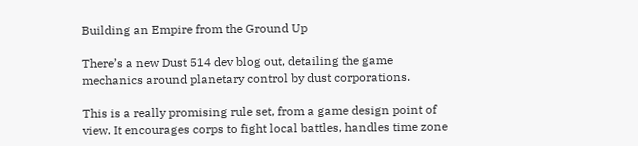Building an Empire from the Ground Up

There’s a new Dust 514 dev blog out, detailing the game mechanics around planetary control by dust corporations.

This is a really promising rule set, from a game design point of view. It encourages corps to fight local battles, handles time zone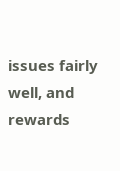issues fairly well, and rewards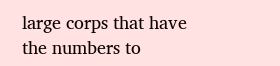large corps that have the numbers to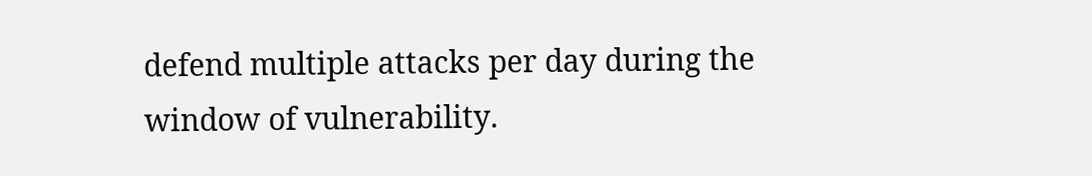defend multiple attacks per day during the window of vulnerability.